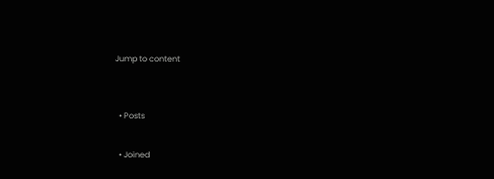Jump to content


  • Posts

  • Joined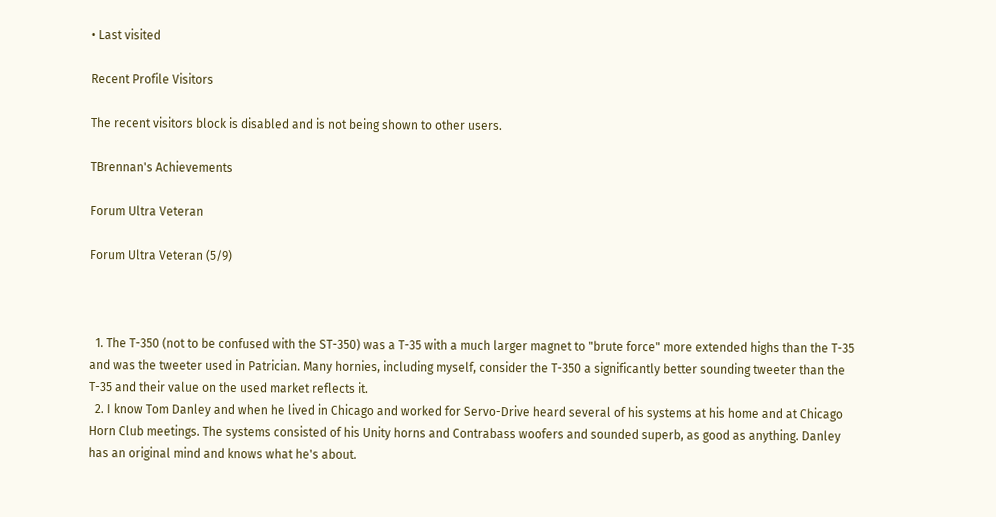• Last visited

Recent Profile Visitors

The recent visitors block is disabled and is not being shown to other users.

TBrennan's Achievements

Forum Ultra Veteran

Forum Ultra Veteran (5/9)



  1. The T-350 (not to be confused with the ST-350) was a T-35 with a much larger magnet to "brute force" more extended highs than the T-35 and was the tweeter used in Patrician. Many hornies, including myself, consider the T-350 a significantly better sounding tweeter than the T-35 and their value on the used market reflects it.
  2. I know Tom Danley and when he lived in Chicago and worked for Servo-Drive heard several of his systems at his home and at Chicago Horn Club meetings. The systems consisted of his Unity horns and Contrabass woofers and sounded superb, as good as anything. Danley has an original mind and knows what he's about.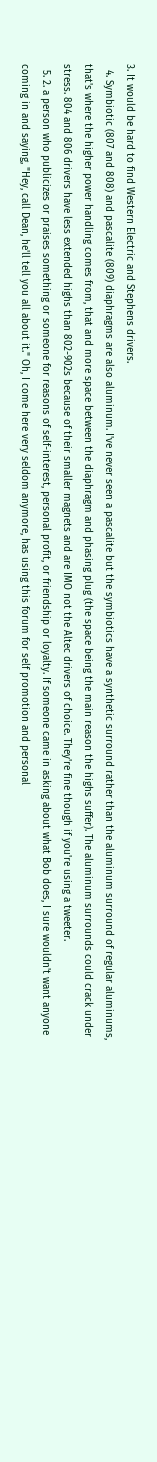3. It would be hard to find Western Electric and Stephens drivers.
  4. Symbiotic (807 and 808) and pascalite (809) diaphragms are also aluminum. I've never seen a pascalite but the symbiotics have a synthetic surround rather than the aluminum surround of regular aluminums, that's where the higher power handling comes from, that and more space between the diaphragm and phasing plug (the space being the main reason the highs suffer). The aluminum surrounds could crack under stress. 804 and 806 drivers have less extended highs than 802-902s because of their smaller magnets and are IMO not the Altec drivers of choice. They're fine though if you're using a tweeter.
  5. 2. a person who publicizes or praises something or someone for reasons of self-interest, personal profit, or friendship or loyalty. If someone came in asking about what Bob does, I sure wouldn't want anyone coming in and saying, "Hey, call Dean, he'll tell you all about it." Oh, I come here very seldom anymore, has using this forum for self promotion and personal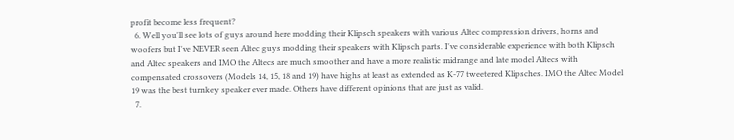profit become less frequent?
  6. Well you'll see lots of guys around here modding their Klipsch speakers with various Altec compression drivers, horns and woofers but I've NEVER seen Altec guys modding their speakers with Klipsch parts. I've considerable experience with both Klipsch and Altec speakers and IMO the Altecs are much smoother and have a more realistic midrange and late model Altecs with compensated crossovers (Models 14, 15, 18 and 19) have highs at least as extended as K-77 tweetered Klipsches. IMO the Altec Model 19 was the best turnkey speaker ever made. Others have different opinions that are just as valid.
  7.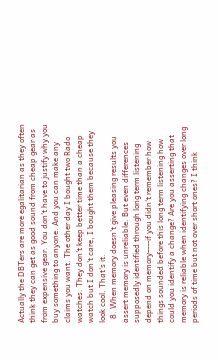Actually the DBTers are more egalitarian as they often think they can get as good sound from cheap gear as from expensive gear. You don't have to justify why you buy something to anyone. And you can make any claims you want. The other day I bought two Rado watches. They don't keep better time than a cheap watch but I don't care, I bought them because they look cool. That's it.
  8. When memory doesn't give pleasing results you assert memory is unreliable. But even differences supposedly identified through long term listening depend on memory----if you didn't remember how things sounded before this long term listening how could you identify a change? Are you asserting that memory is reliable when identifying changes over long periods of time but not over short ones? I think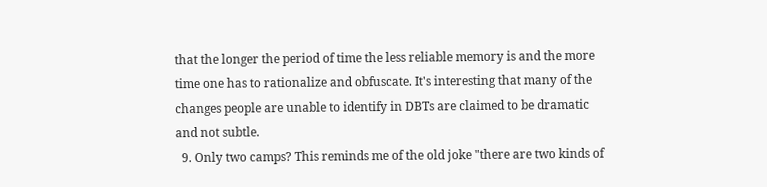that the longer the period of time the less reliable memory is and the more time one has to rationalize and obfuscate. It's interesting that many of the changes people are unable to identify in DBTs are claimed to be dramatic and not subtle.
  9. Only two camps? This reminds me of the old joke "there are two kinds of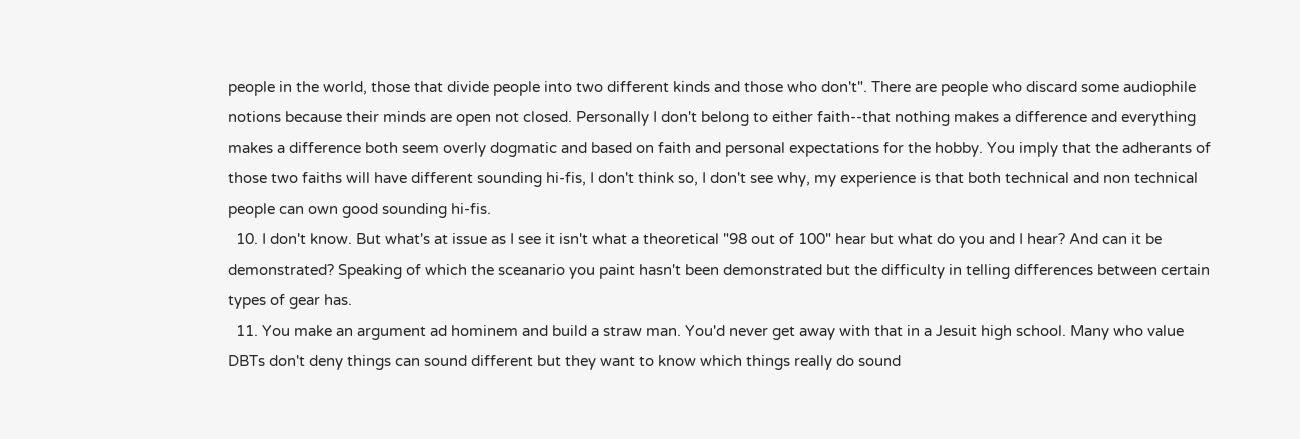people in the world, those that divide people into two different kinds and those who don't". There are people who discard some audiophile notions because their minds are open not closed. Personally I don't belong to either faith--that nothing makes a difference and everything makes a difference both seem overly dogmatic and based on faith and personal expectations for the hobby. You imply that the adherants of those two faiths will have different sounding hi-fis, I don't think so, I don't see why, my experience is that both technical and non technical people can own good sounding hi-fis.
  10. I don't know. But what's at issue as I see it isn't what a theoretical "98 out of 100" hear but what do you and I hear? And can it be demonstrated? Speaking of which the sceanario you paint hasn't been demonstrated but the difficulty in telling differences between certain types of gear has.
  11. You make an argument ad hominem and build a straw man. You'd never get away with that in a Jesuit high school. Many who value DBTs don't deny things can sound different but they want to know which things really do sound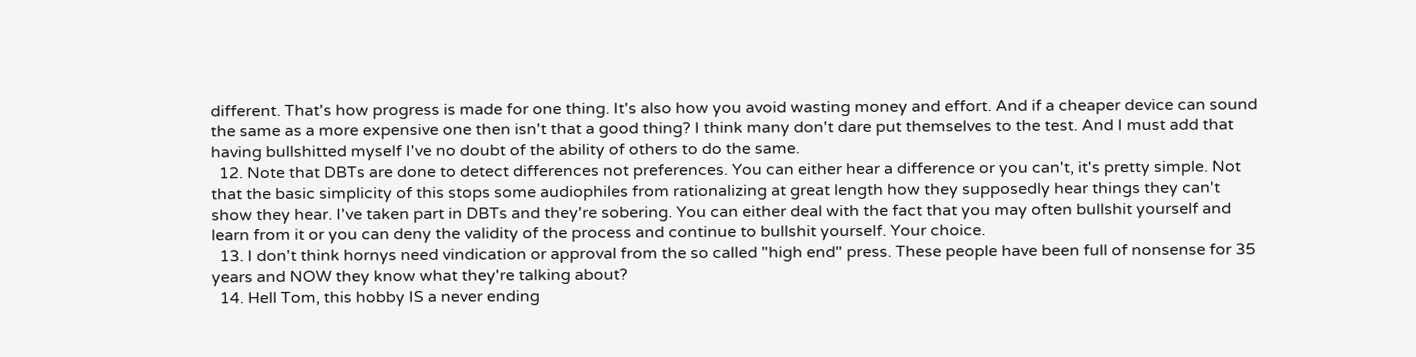different. That's how progress is made for one thing. It's also how you avoid wasting money and effort. And if a cheaper device can sound the same as a more expensive one then isn't that a good thing? I think many don't dare put themselves to the test. And I must add that having bullshitted myself I've no doubt of the ability of others to do the same.
  12. Note that DBTs are done to detect differences not preferences. You can either hear a difference or you can't, it's pretty simple. Not that the basic simplicity of this stops some audiophiles from rationalizing at great length how they supposedly hear things they can't show they hear. I've taken part in DBTs and they're sobering. You can either deal with the fact that you may often bullshit yourself and learn from it or you can deny the validity of the process and continue to bullshit yourself. Your choice.
  13. I don't think hornys need vindication or approval from the so called "high end" press. These people have been full of nonsense for 35 years and NOW they know what they're talking about?
  14. Hell Tom, this hobby IS a never ending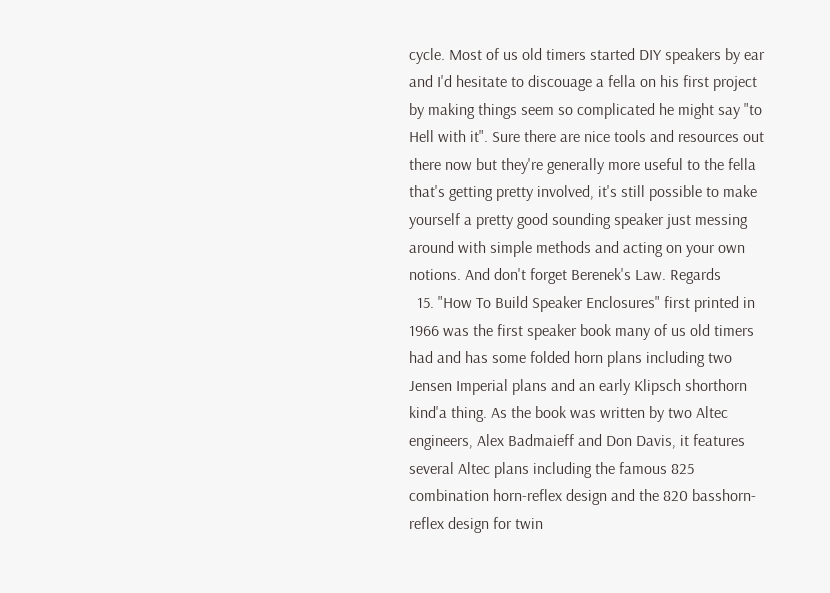cycle. Most of us old timers started DIY speakers by ear and I'd hesitate to discouage a fella on his first project by making things seem so complicated he might say "to Hell with it". Sure there are nice tools and resources out there now but they're generally more useful to the fella that's getting pretty involved, it's still possible to make yourself a pretty good sounding speaker just messing around with simple methods and acting on your own notions. And don't forget Berenek's Law. Regards
  15. "How To Build Speaker Enclosures" first printed in 1966 was the first speaker book many of us old timers had and has some folded horn plans including two Jensen Imperial plans and an early Klipsch shorthorn kind'a thing. As the book was written by two Altec engineers, Alex Badmaieff and Don Davis, it features several Altec plans including the famous 825 combination horn-reflex design and the 820 basshorn-reflex design for twin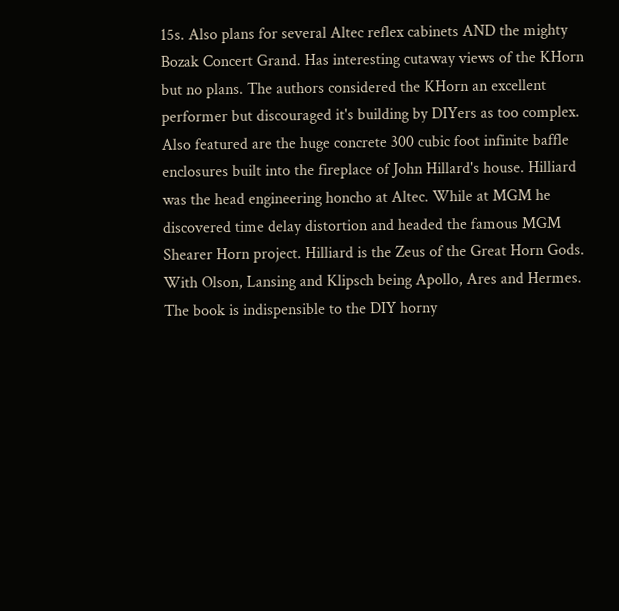15s. Also plans for several Altec reflex cabinets AND the mighty Bozak Concert Grand. Has interesting cutaway views of the KHorn but no plans. The authors considered the KHorn an excellent performer but discouraged it's building by DIYers as too complex. Also featured are the huge concrete 300 cubic foot infinite baffle enclosures built into the fireplace of John Hillard's house. Hilliard was the head engineering honcho at Altec. While at MGM he discovered time delay distortion and headed the famous MGM Shearer Horn project. Hilliard is the Zeus of the Great Horn Gods. With Olson, Lansing and Klipsch being Apollo, Ares and Hermes. The book is indispensible to the DIY horny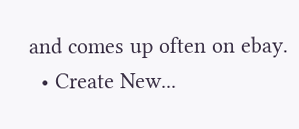and comes up often on ebay.
  • Create New...